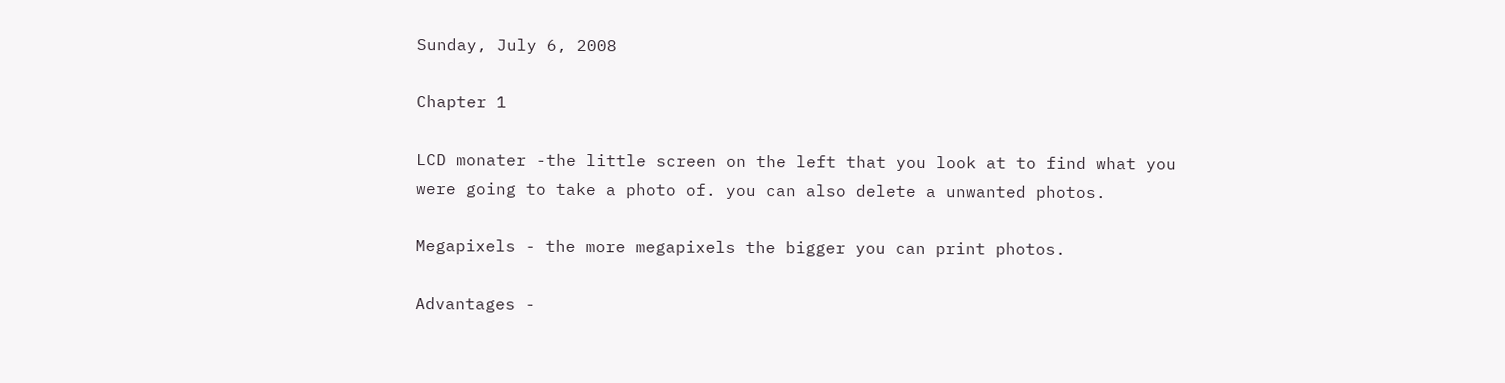Sunday, July 6, 2008

Chapter 1

LCD monater -the little screen on the left that you look at to find what you were going to take a photo of. you can also delete a unwanted photos.

Megapixels - the more megapixels the bigger you can print photos.

Advantages -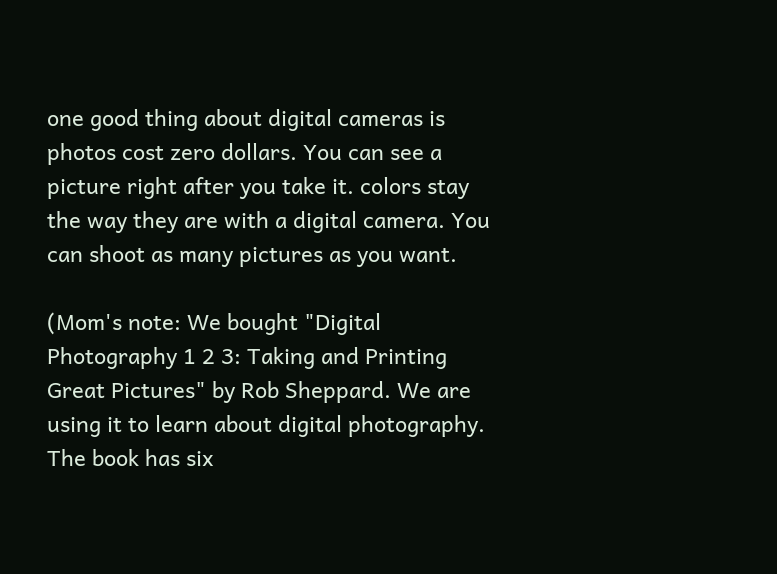one good thing about digital cameras is photos cost zero dollars. You can see a picture right after you take it. colors stay the way they are with a digital camera. You can shoot as many pictures as you want.

(Mom's note: We bought "Digital Photography 1 2 3: Taking and Printing Great Pictures" by Rob Sheppard. We are using it to learn about digital photography. The book has six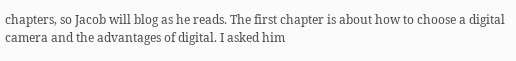chapters, so Jacob will blog as he reads. The first chapter is about how to choose a digital camera and the advantages of digital. I asked him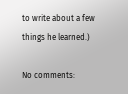to write about a few things he learned.)

No comments: